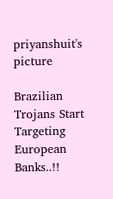priyanshuit's picture

Brazilian Trojans Start Targeting European Banks..!!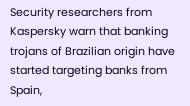Security researchers from Kaspersky warn that banking trojans of Brazilian origin have started targeting banks from Spain,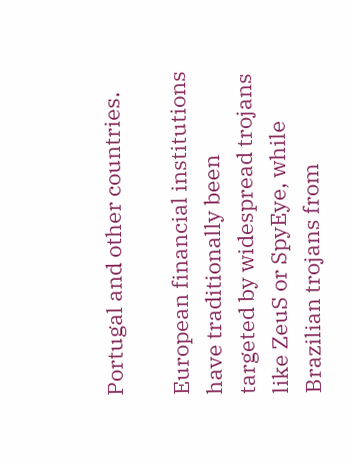Portugal and other countries.

European financial institutions have traditionally been targeted by widespread trojans like ZeuS or SpyEye, while Brazilian trojans from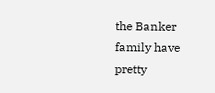the Banker family have pretty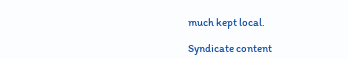much kept local.

Syndicate content